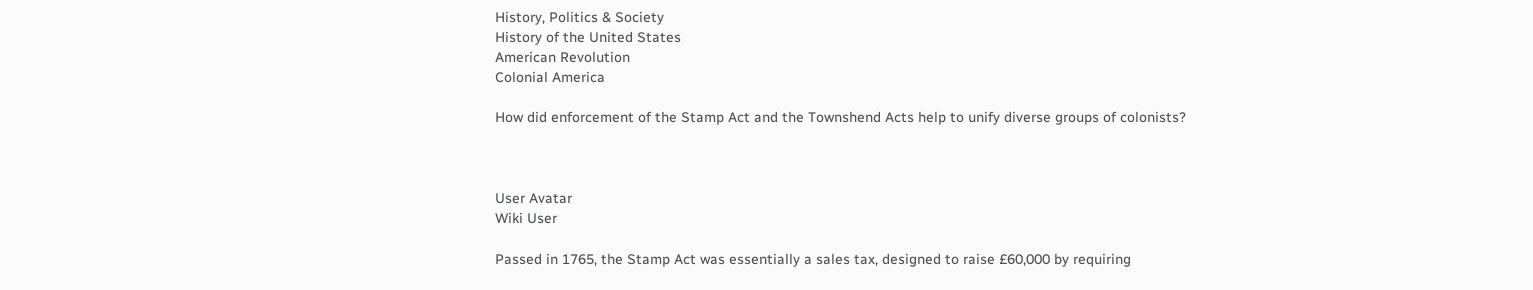History, Politics & Society
History of the United States
American Revolution
Colonial America

How did enforcement of the Stamp Act and the Townshend Acts help to unify diverse groups of colonists?



User Avatar
Wiki User

Passed in 1765, the Stamp Act was essentially a sales tax, designed to raise £60,000 by requiring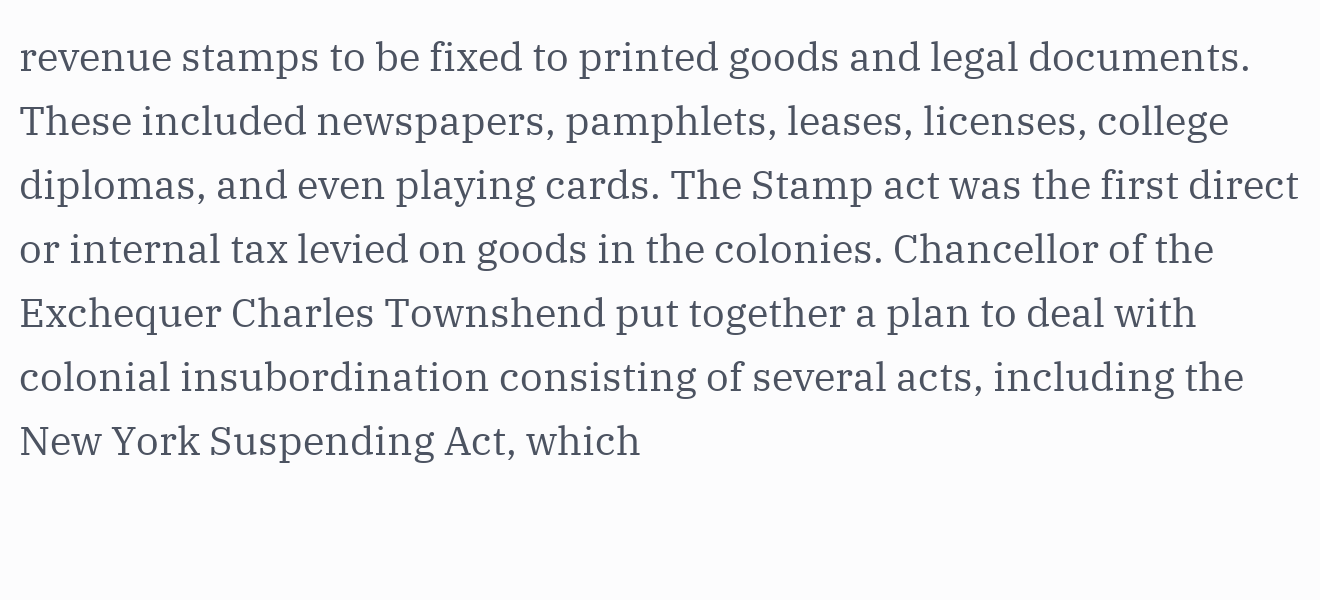revenue stamps to be fixed to printed goods and legal documents. These included newspapers, pamphlets, leases, licenses, college diplomas, and even playing cards. The Stamp act was the first direct or internal tax levied on goods in the colonies. Chancellor of the Exchequer Charles Townshend put together a plan to deal with colonial insubordination consisting of several acts, including the New York Suspending Act, which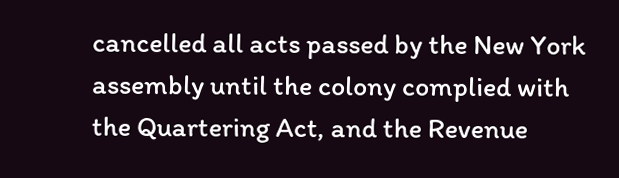cancelled all acts passed by the New York assembly until the colony complied with the Quartering Act, and the Revenue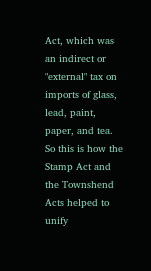Act, which was an indirect or "external" tax on imports of glass, lead, paint, paper, and tea. So this is how the Stamp Act and the Townshend Acts helped to unify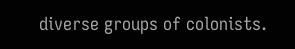diverse groups of colonists.